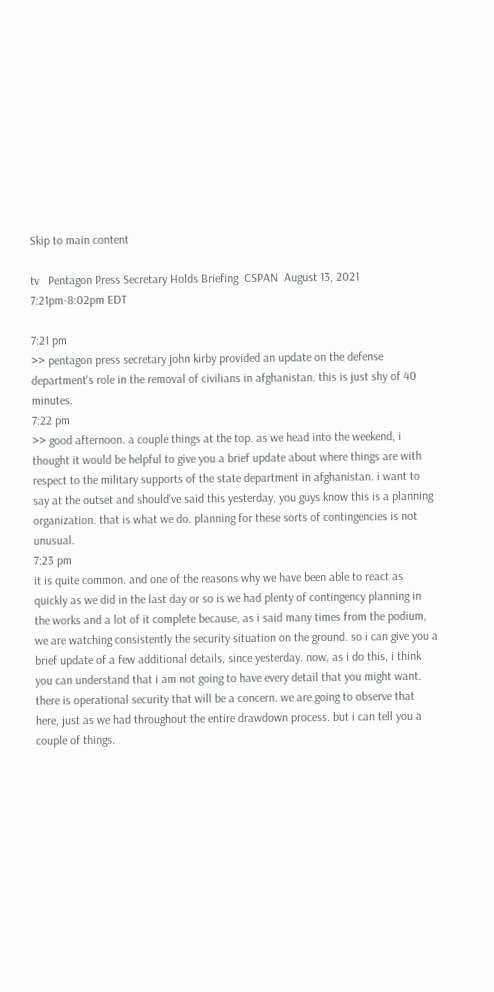Skip to main content

tv   Pentagon Press Secretary Holds Briefing  CSPAN  August 13, 2021 7:21pm-8:02pm EDT

7:21 pm
>> pentagon press secretary john kirby provided an update on the defense department's role in the removal of civilians in afghanistan. this is just shy of 40 minutes.
7:22 pm
>> good afternoon. a couple things at the top. as we head into the weekend, i thought it would be helpful to give you a brief update about where things are with respect to the military supports of the state department in afghanistan. i want to say at the outset and should've said this yesterday, you guys know this is a planning organization. that is what we do. planning for these sorts of contingencies is not unusual.
7:23 pm
it is quite common. and one of the reasons why we have been able to react as quickly as we did in the last day or so is we had plenty of contingency planning in the works and a lot of it complete because, as i said many times from the podium, we are watching consistently the security situation on the ground. so i can give you a brief update of a few additional details, since yesterday. now, as i do this, i think you can understand that i am not going to have every detail that you might want. there is operational security that will be a concern. we are going to observe that here, just as we had throughout the entire drawdown process. but i can tell you a couple of things.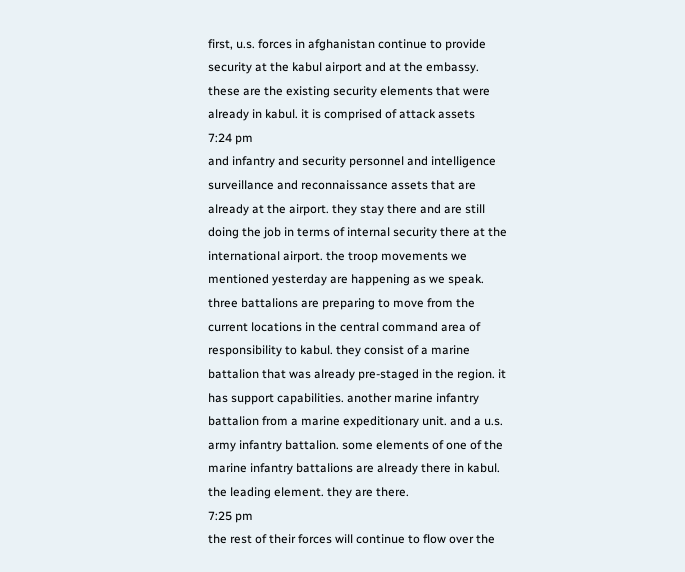first, u.s. forces in afghanistan continue to provide security at the kabul airport and at the embassy. these are the existing security elements that were already in kabul. it is comprised of attack assets
7:24 pm
and infantry and security personnel and intelligence surveillance and reconnaissance assets that are already at the airport. they stay there and are still doing the job in terms of internal security there at the international airport. the troop movements we mentioned yesterday are happening as we speak. three battalions are preparing to move from the current locations in the central command area of responsibility to kabul. they consist of a marine battalion that was already pre-staged in the region. it has support capabilities. another marine infantry battalion from a marine expeditionary unit. and a u.s. army infantry battalion. some elements of one of the marine infantry battalions are already there in kabul. the leading element. they are there.
7:25 pm
the rest of their forces will continue to flow over the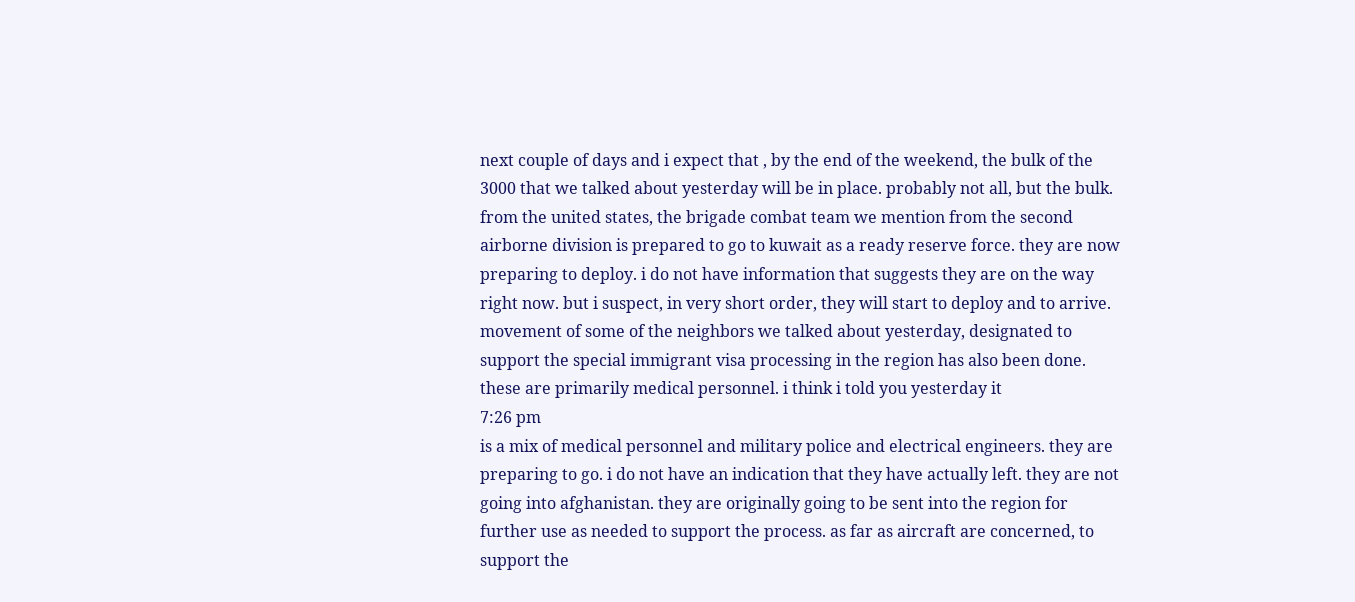next couple of days and i expect that , by the end of the weekend, the bulk of the 3000 that we talked about yesterday will be in place. probably not all, but the bulk. from the united states, the brigade combat team we mention from the second airborne division is prepared to go to kuwait as a ready reserve force. they are now preparing to deploy. i do not have information that suggests they are on the way right now. but i suspect, in very short order, they will start to deploy and to arrive. movement of some of the neighbors we talked about yesterday, designated to support the special immigrant visa processing in the region has also been done. these are primarily medical personnel. i think i told you yesterday it
7:26 pm
is a mix of medical personnel and military police and electrical engineers. they are preparing to go. i do not have an indication that they have actually left. they are not going into afghanistan. they are originally going to be sent into the region for further use as needed to support the process. as far as aircraft are concerned, to support the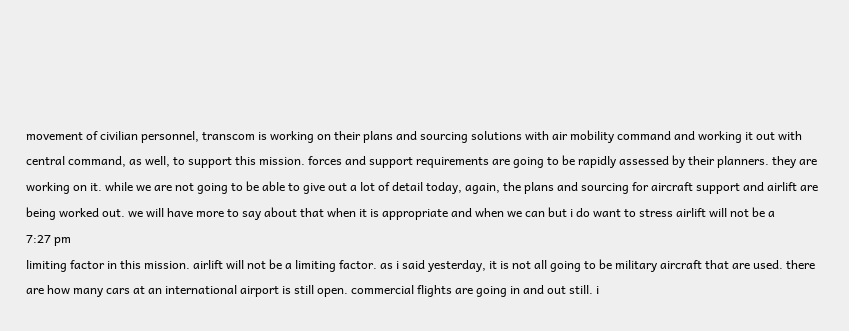movement of civilian personnel, transcom is working on their plans and sourcing solutions with air mobility command and working it out with central command, as well, to support this mission. forces and support requirements are going to be rapidly assessed by their planners. they are working on it. while we are not going to be able to give out a lot of detail today, again, the plans and sourcing for aircraft support and airlift are being worked out. we will have more to say about that when it is appropriate and when we can but i do want to stress airlift will not be a
7:27 pm
limiting factor in this mission. airlift will not be a limiting factor. as i said yesterday, it is not all going to be military aircraft that are used. there are how many cars at an international airport is still open. commercial flights are going in and out still. i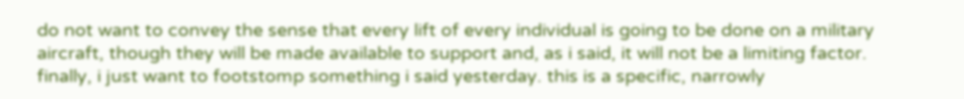do not want to convey the sense that every lift of every individual is going to be done on a military aircraft, though they will be made available to support and, as i said, it will not be a limiting factor. finally, i just want to footstomp something i said yesterday. this is a specific, narrowly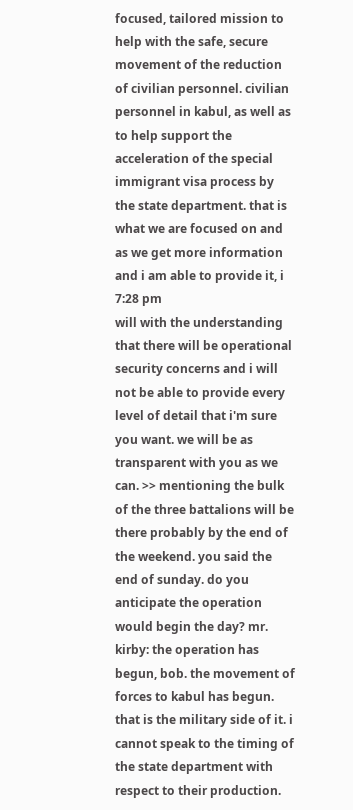focused, tailored mission to help with the safe, secure movement of the reduction of civilian personnel. civilian personnel in kabul, as well as to help support the acceleration of the special immigrant visa process by the state department. that is what we are focused on and as we get more information and i am able to provide it, i
7:28 pm
will with the understanding that there will be operational security concerns and i will not be able to provide every level of detail that i'm sure you want. we will be as transparent with you as we can. >> mentioning the bulk of the three battalions will be there probably by the end of the weekend. you said the end of sunday. do you anticipate the operation would begin the day? mr. kirby: the operation has begun, bob. the movement of forces to kabul has begun. that is the military side of it. i cannot speak to the timing of the state department with respect to their production.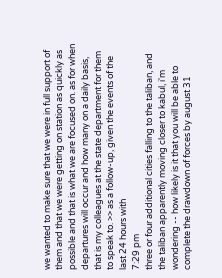we wanted to make sure that we were in full support of them and that we were getting on station as quickly as possible and that is what we are focused on. as for when departures will occur and how many on a daily basis, that is my colleagues at the state department for them to speak to. >> as a follow-up, given the events of the last 24 hours with
7:29 pm
three or four additional cities falling to the taliban, and the taliban apparently moving closer to kabul, i'm wondering -- how likely is it that you will be able to complete the drawdown of forces by august 31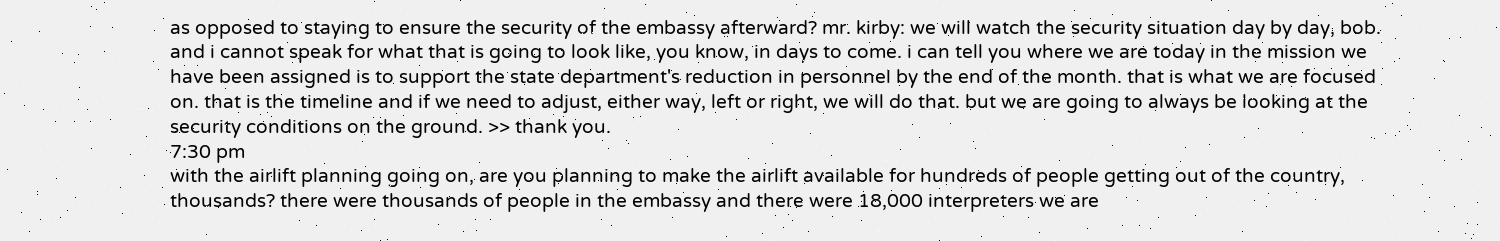as opposed to staying to ensure the security of the embassy afterward? mr. kirby: we will watch the security situation day by day, bob. and i cannot speak for what that is going to look like, you know, in days to come. i can tell you where we are today in the mission we have been assigned is to support the state department's reduction in personnel by the end of the month. that is what we are focused on. that is the timeline and if we need to adjust, either way, left or right, we will do that. but we are going to always be looking at the security conditions on the ground. >> thank you.
7:30 pm
with the airlift planning going on, are you planning to make the airlift available for hundreds of people getting out of the country, thousands? there were thousands of people in the embassy and there were 18,000 interpreters we are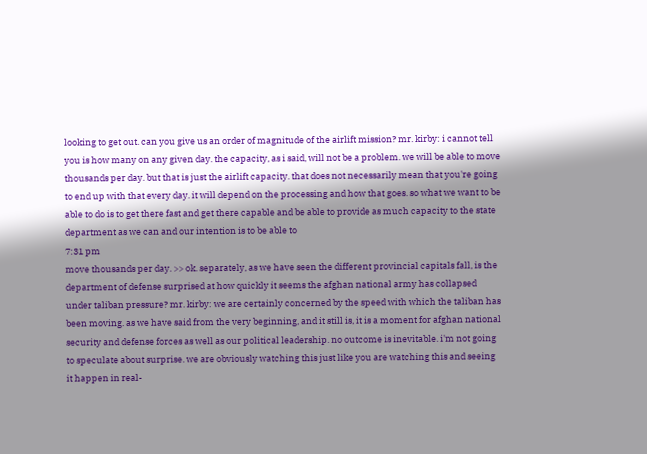looking to get out. can you give us an order of magnitude of the airlift mission? mr. kirby: i cannot tell you is how many on any given day. the capacity, as i said, will not be a problem. we will be able to move thousands per day. but that is just the airlift capacity. that does not necessarily mean that you're going to end up with that every day. it will depend on the processing and how that goes. so what we want to be able to do is to get there fast and get there capable and be able to provide as much capacity to the state department as we can and our intention is to be able to
7:31 pm
move thousands per day. >> ok. separately, as we have seen the different provincial capitals fall, is the department of defense surprised at how quickly it seems the afghan national army has collapsed under taliban pressure? mr. kirby: we are certainly concerned by the speed with which the taliban has been moving. as we have said from the very beginning, and it still is, it is a moment for afghan national security and defense forces as well as our political leadership. no outcome is inevitable. i'm not going to speculate about surprise. we are obviously watching this just like you are watching this and seeing it happen in real-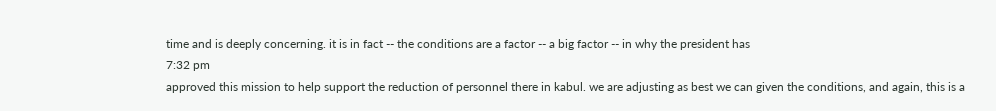time and is deeply concerning. it is in fact -- the conditions are a factor -- a big factor -- in why the president has
7:32 pm
approved this mission to help support the reduction of personnel there in kabul. we are adjusting as best we can given the conditions, and again, this is a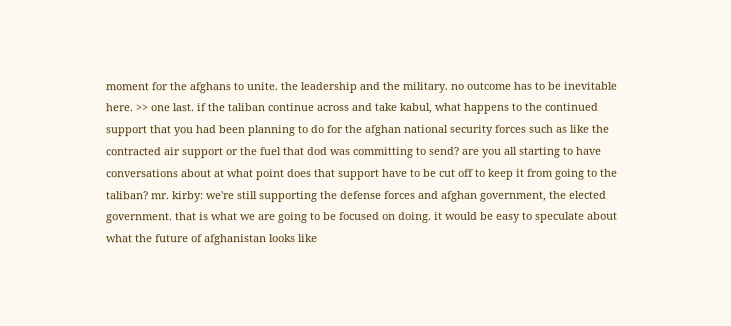moment for the afghans to unite. the leadership and the military. no outcome has to be inevitable here. >> one last. if the taliban continue across and take kabul, what happens to the continued support that you had been planning to do for the afghan national security forces such as like the contracted air support or the fuel that dod was committing to send? are you all starting to have conversations about at what point does that support have to be cut off to keep it from going to the taliban? mr. kirby: we're still supporting the defense forces and afghan government, the elected government. that is what we are going to be focused on doing. it would be easy to speculate about what the future of afghanistan looks like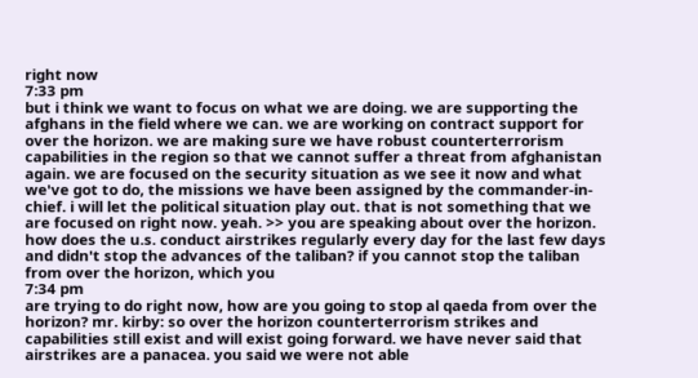right now
7:33 pm
but i think we want to focus on what we are doing. we are supporting the afghans in the field where we can. we are working on contract support for over the horizon. we are making sure we have robust counterterrorism capabilities in the region so that we cannot suffer a threat from afghanistan again. we are focused on the security situation as we see it now and what we've got to do, the missions we have been assigned by the commander-in-chief. i will let the political situation play out. that is not something that we are focused on right now. yeah. >> you are speaking about over the horizon. how does the u.s. conduct airstrikes regularly every day for the last few days and didn't stop the advances of the taliban? if you cannot stop the taliban from over the horizon, which you
7:34 pm
are trying to do right now, how are you going to stop al qaeda from over the horizon? mr. kirby: so over the horizon counterterrorism strikes and capabilities still exist and will exist going forward. we have never said that airstrikes are a panacea. you said we were not able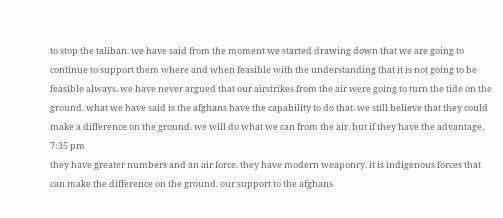to stop the taliban. we have said from the moment we started drawing down that we are going to continue to support them where and when feasible with the understanding that it is not going to be feasible always. we have never argued that our airstrikes from the air were going to turn the tide on the ground. what we have said is the afghans have the capability to do that. we still believe that they could make a difference on the ground. we will do what we can from the air. but if they have the advantage,
7:35 pm
they have greater numbers and an air force. they have modern weaponry. it is indigenous forces that can make the difference on the ground. our support to the afghans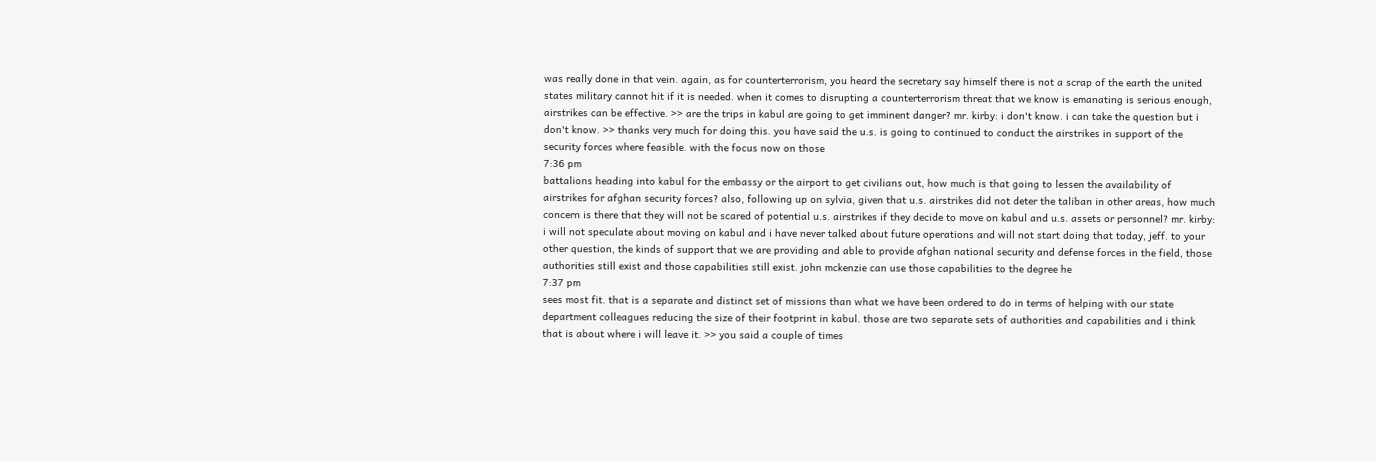was really done in that vein. again, as for counterterrorism, you heard the secretary say himself there is not a scrap of the earth the united states military cannot hit if it is needed. when it comes to disrupting a counterterrorism threat that we know is emanating is serious enough, airstrikes can be effective. >> are the trips in kabul are going to get imminent danger? mr. kirby: i don't know. i can take the question but i don't know. >> thanks very much for doing this. you have said the u.s. is going to continued to conduct the airstrikes in support of the security forces where feasible. with the focus now on those
7:36 pm
battalions heading into kabul for the embassy or the airport to get civilians out, how much is that going to lessen the availability of airstrikes for afghan security forces? also, following up on sylvia, given that u.s. airstrikes did not deter the taliban in other areas, how much concern is there that they will not be scared of potential u.s. airstrikes if they decide to move on kabul and u.s. assets or personnel? mr. kirby: i will not speculate about moving on kabul and i have never talked about future operations and will not start doing that today, jeff. to your other question, the kinds of support that we are providing and able to provide afghan national security and defense forces in the field, those authorities still exist and those capabilities still exist. john mckenzie can use those capabilities to the degree he
7:37 pm
sees most fit. that is a separate and distinct set of missions than what we have been ordered to do in terms of helping with our state department colleagues reducing the size of their footprint in kabul. those are two separate sets of authorities and capabilities and i think that is about where i will leave it. >> you said a couple of times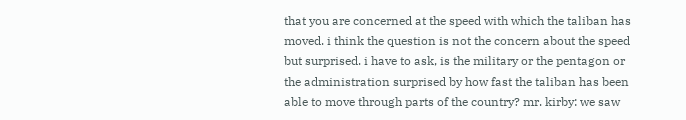that you are concerned at the speed with which the taliban has moved. i think the question is not the concern about the speed but surprised. i have to ask, is the military or the pentagon or the administration surprised by how fast the taliban has been able to move through parts of the country? mr. kirby: we saw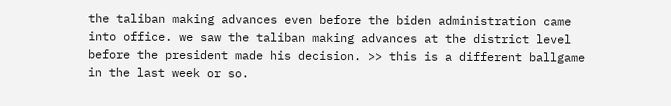the taliban making advances even before the biden administration came into office. we saw the taliban making advances at the district level before the president made his decision. >> this is a different ballgame in the last week or so.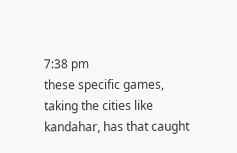7:38 pm
these specific games, taking the cities like kandahar, has that caught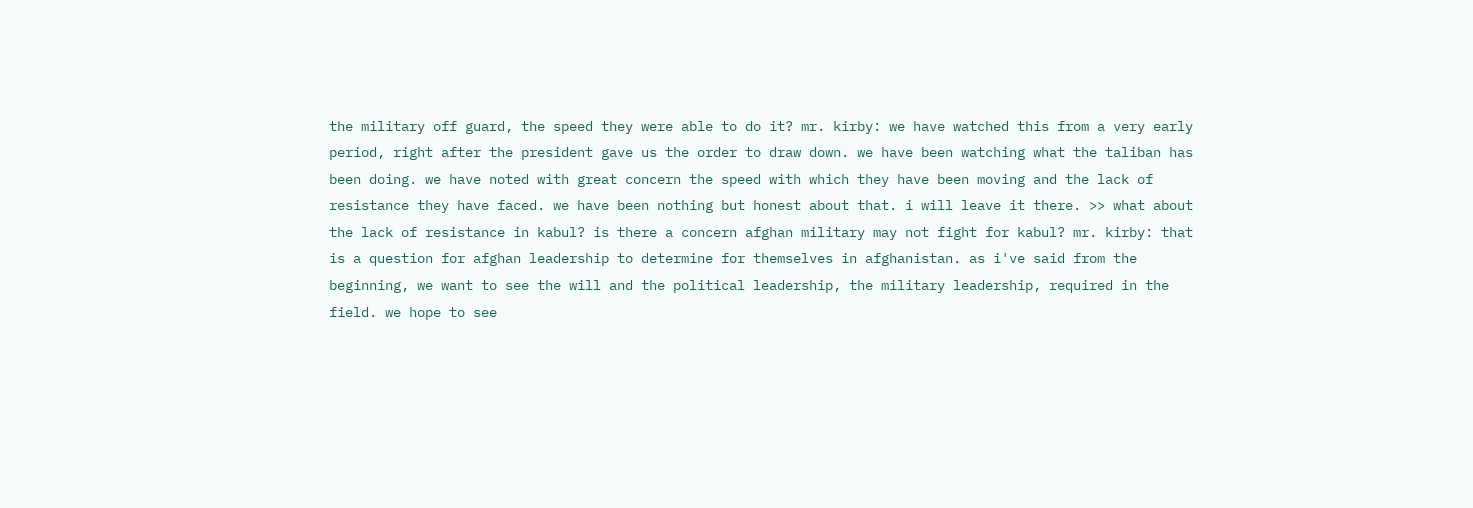the military off guard, the speed they were able to do it? mr. kirby: we have watched this from a very early period, right after the president gave us the order to draw down. we have been watching what the taliban has been doing. we have noted with great concern the speed with which they have been moving and the lack of resistance they have faced. we have been nothing but honest about that. i will leave it there. >> what about the lack of resistance in kabul? is there a concern afghan military may not fight for kabul? mr. kirby: that is a question for afghan leadership to determine for themselves in afghanistan. as i've said from the beginning, we want to see the will and the political leadership, the military leadership, required in the field. we hope to see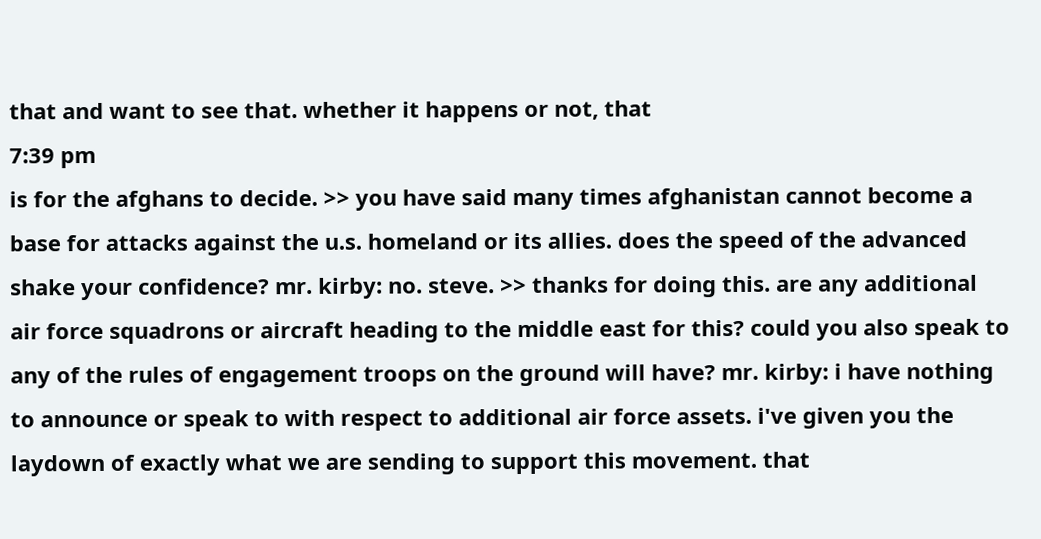that and want to see that. whether it happens or not, that
7:39 pm
is for the afghans to decide. >> you have said many times afghanistan cannot become a base for attacks against the u.s. homeland or its allies. does the speed of the advanced shake your confidence? mr. kirby: no. steve. >> thanks for doing this. are any additional air force squadrons or aircraft heading to the middle east for this? could you also speak to any of the rules of engagement troops on the ground will have? mr. kirby: i have nothing to announce or speak to with respect to additional air force assets. i've given you the laydown of exactly what we are sending to support this movement. that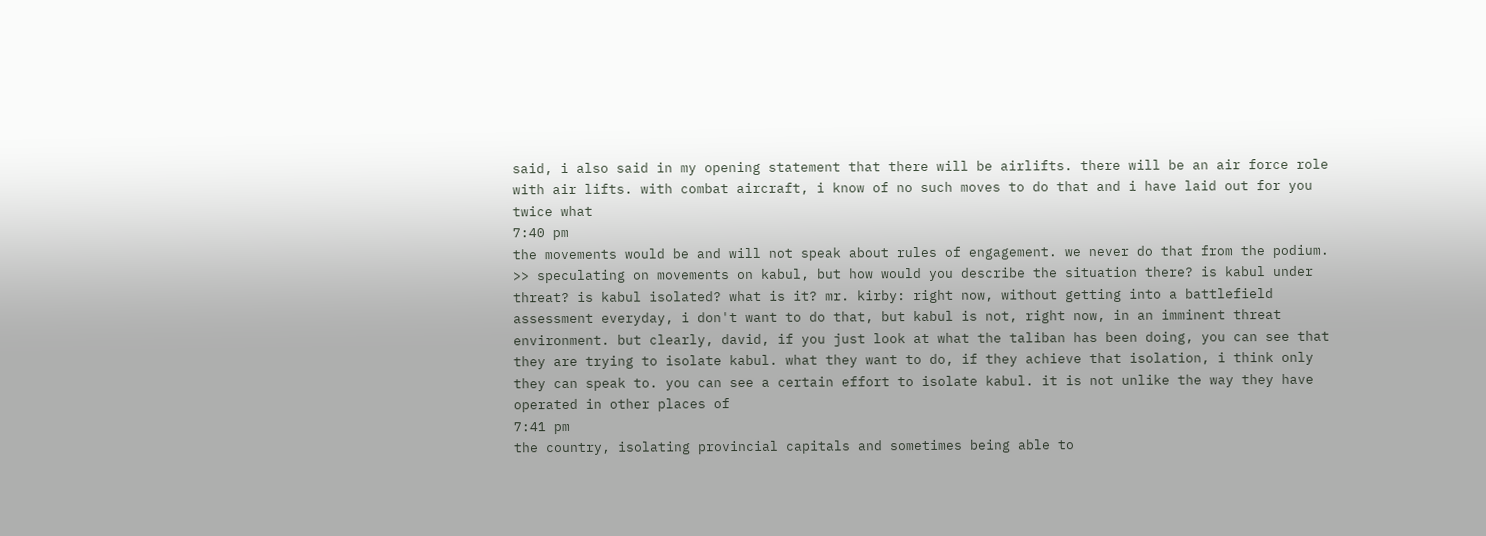said, i also said in my opening statement that there will be airlifts. there will be an air force role with air lifts. with combat aircraft, i know of no such moves to do that and i have laid out for you twice what
7:40 pm
the movements would be and will not speak about rules of engagement. we never do that from the podium. >> speculating on movements on kabul, but how would you describe the situation there? is kabul under threat? is kabul isolated? what is it? mr. kirby: right now, without getting into a battlefield assessment everyday, i don't want to do that, but kabul is not, right now, in an imminent threat environment. but clearly, david, if you just look at what the taliban has been doing, you can see that they are trying to isolate kabul. what they want to do, if they achieve that isolation, i think only they can speak to. you can see a certain effort to isolate kabul. it is not unlike the way they have operated in other places of
7:41 pm
the country, isolating provincial capitals and sometimes being able to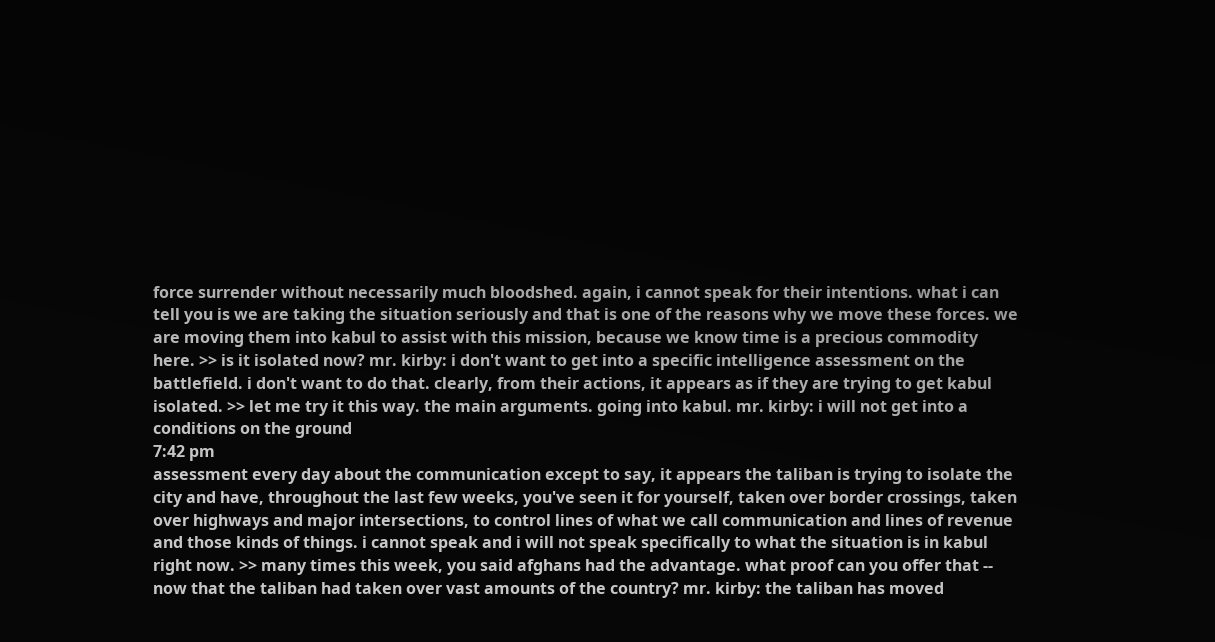force surrender without necessarily much bloodshed. again, i cannot speak for their intentions. what i can tell you is we are taking the situation seriously and that is one of the reasons why we move these forces. we are moving them into kabul to assist with this mission, because we know time is a precious commodity here. >> is it isolated now? mr. kirby: i don't want to get into a specific intelligence assessment on the battlefield. i don't want to do that. clearly, from their actions, it appears as if they are trying to get kabul isolated. >> let me try it this way. the main arguments. going into kabul. mr. kirby: i will not get into a conditions on the ground
7:42 pm
assessment every day about the communication except to say, it appears the taliban is trying to isolate the city and have, throughout the last few weeks, you've seen it for yourself, taken over border crossings, taken over highways and major intersections, to control lines of what we call communication and lines of revenue and those kinds of things. i cannot speak and i will not speak specifically to what the situation is in kabul right now. >> many times this week, you said afghans had the advantage. what proof can you offer that -- now that the taliban had taken over vast amounts of the country? mr. kirby: the taliban has moved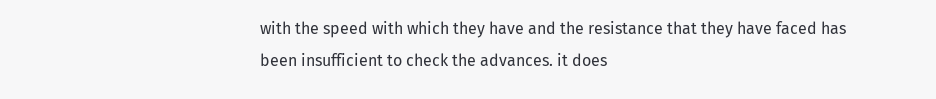with the speed with which they have and the resistance that they have faced has been insufficient to check the advances. it does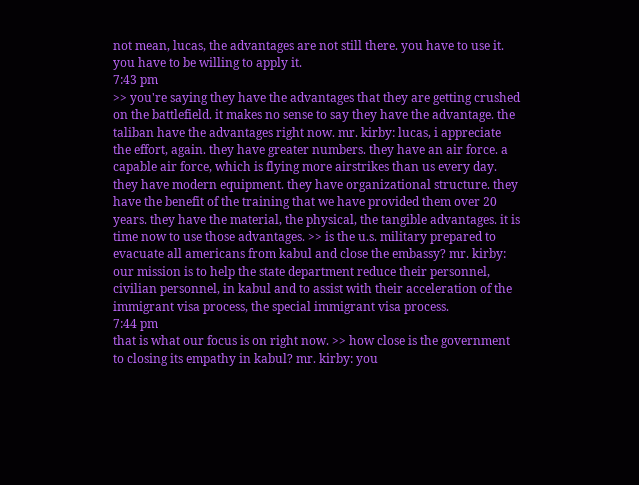not mean, lucas, the advantages are not still there. you have to use it. you have to be willing to apply it.
7:43 pm
>> you're saying they have the advantages that they are getting crushed on the battlefield. it makes no sense to say they have the advantage. the taliban have the advantages right now. mr. kirby: lucas, i appreciate the effort, again. they have greater numbers. they have an air force. a capable air force, which is flying more airstrikes than us every day. they have modern equipment. they have organizational structure. they have the benefit of the training that we have provided them over 20 years. they have the material, the physical, the tangible advantages. it is time now to use those advantages. >> is the u.s. military prepared to evacuate all americans from kabul and close the embassy? mr. kirby: our mission is to help the state department reduce their personnel, civilian personnel, in kabul and to assist with their acceleration of the immigrant visa process, the special immigrant visa process.
7:44 pm
that is what our focus is on right now. >> how close is the government to closing its empathy in kabul? mr. kirby: you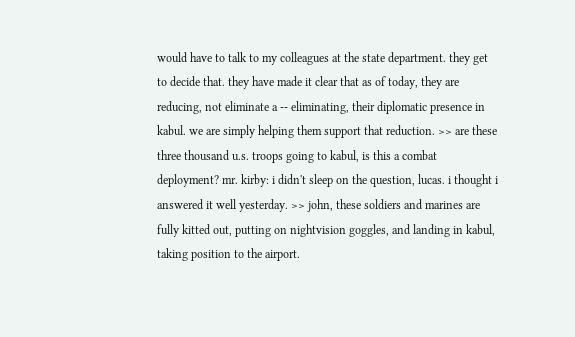would have to talk to my colleagues at the state department. they get to decide that. they have made it clear that as of today, they are reducing, not eliminate a -- eliminating, their diplomatic presence in kabul. we are simply helping them support that reduction. >> are these three thousand u.s. troops going to kabul, is this a combat deployment? mr. kirby: i didn't sleep on the question, lucas. i thought i answered it well yesterday. >> john, these soldiers and marines are fully kitted out, putting on nightvision goggles, and landing in kabul, taking position to the airport.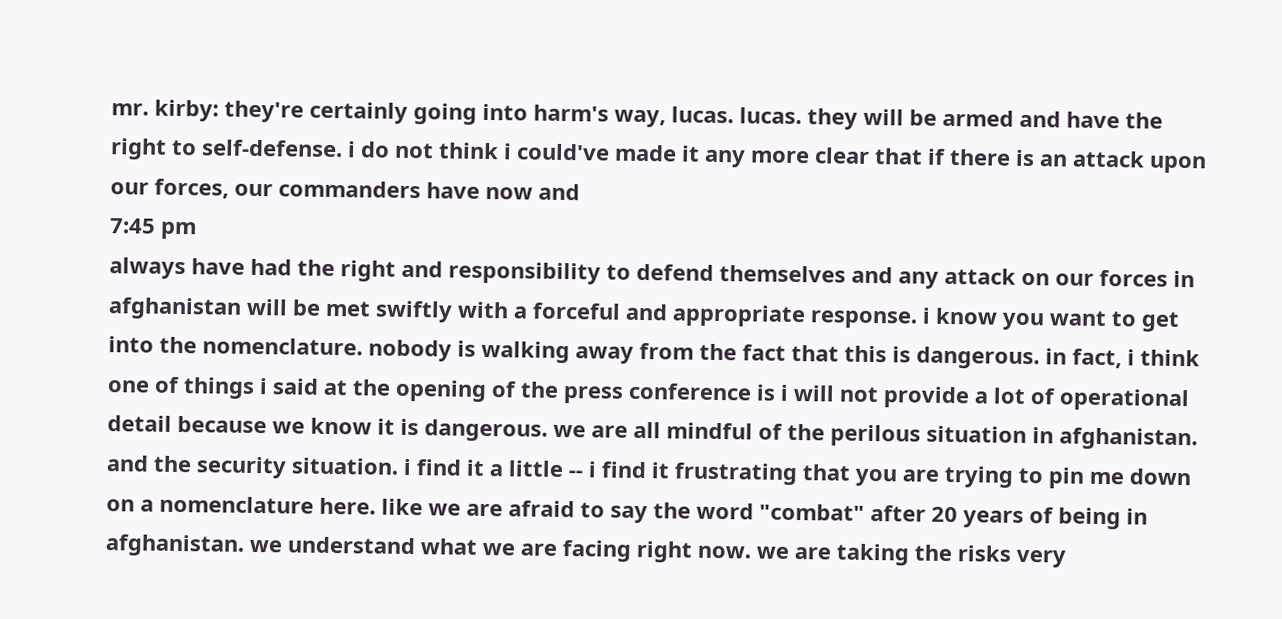mr. kirby: they're certainly going into harm's way, lucas. lucas. they will be armed and have the right to self-defense. i do not think i could've made it any more clear that if there is an attack upon our forces, our commanders have now and
7:45 pm
always have had the right and responsibility to defend themselves and any attack on our forces in afghanistan will be met swiftly with a forceful and appropriate response. i know you want to get into the nomenclature. nobody is walking away from the fact that this is dangerous. in fact, i think one of things i said at the opening of the press conference is i will not provide a lot of operational detail because we know it is dangerous. we are all mindful of the perilous situation in afghanistan. and the security situation. i find it a little -- i find it frustrating that you are trying to pin me down on a nomenclature here. like we are afraid to say the word "combat" after 20 years of being in afghanistan. we understand what we are facing right now. we are taking the risks very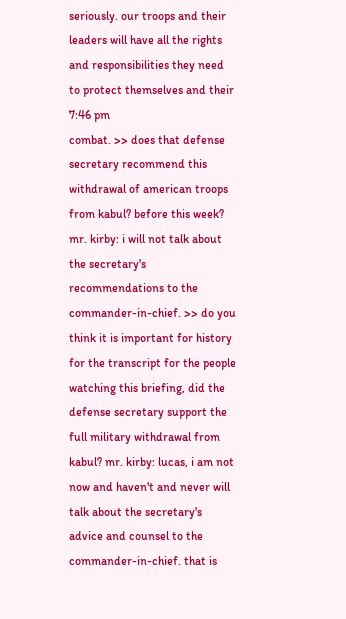seriously. our troops and their leaders will have all the rights and responsibilities they need to protect themselves and their
7:46 pm
combat. >> does that defense secretary recommend this withdrawal of american troops from kabul? before this week? mr. kirby: i will not talk about the secretary's recommendations to the commander-in-chief. >> do you think it is important for history for the transcript for the people watching this briefing, did the defense secretary support the full military withdrawal from kabul? mr. kirby: lucas, i am not now and haven't and never will talk about the secretary's advice and counsel to the commander-in-chief. that is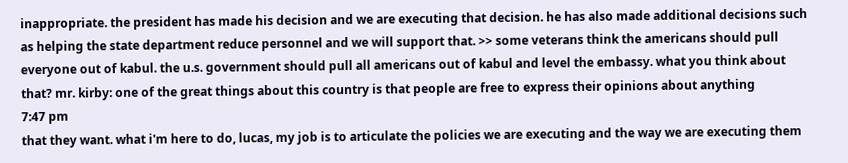inappropriate. the president has made his decision and we are executing that decision. he has also made additional decisions such as helping the state department reduce personnel and we will support that. >> some veterans think the americans should pull everyone out of kabul. the u.s. government should pull all americans out of kabul and level the embassy. what you think about that? mr. kirby: one of the great things about this country is that people are free to express their opinions about anything
7:47 pm
that they want. what i'm here to do, lucas, my job is to articulate the policies we are executing and the way we are executing them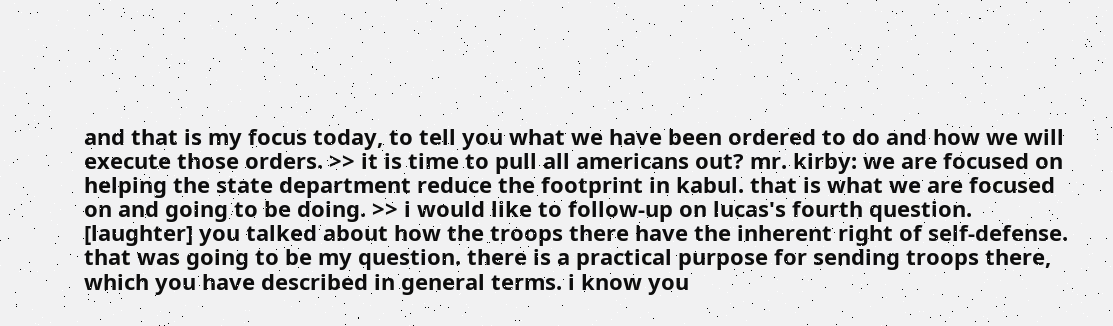and that is my focus today, to tell you what we have been ordered to do and how we will execute those orders. >> it is time to pull all americans out? mr. kirby: we are focused on helping the state department reduce the footprint in kabul. that is what we are focused on and going to be doing. >> i would like to follow-up on lucas's fourth question. [laughter] you talked about how the troops there have the inherent right of self-defense. that was going to be my question. there is a practical purpose for sending troops there, which you have described in general terms. i know you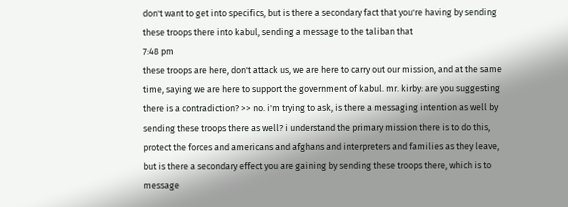don't want to get into specifics, but is there a secondary fact that you're having by sending these troops there into kabul, sending a message to the taliban that
7:48 pm
these troops are here, don't attack us, we are here to carry out our mission, and at the same time, saying we are here to support the government of kabul. mr. kirby: are you suggesting there is a contradiction? >> no. i'm trying to ask, is there a messaging intention as well by sending these troops there as well? i understand the primary mission there is to do this, protect the forces and americans and afghans and interpreters and families as they leave, but is there a secondary effect you are gaining by sending these troops there, which is to message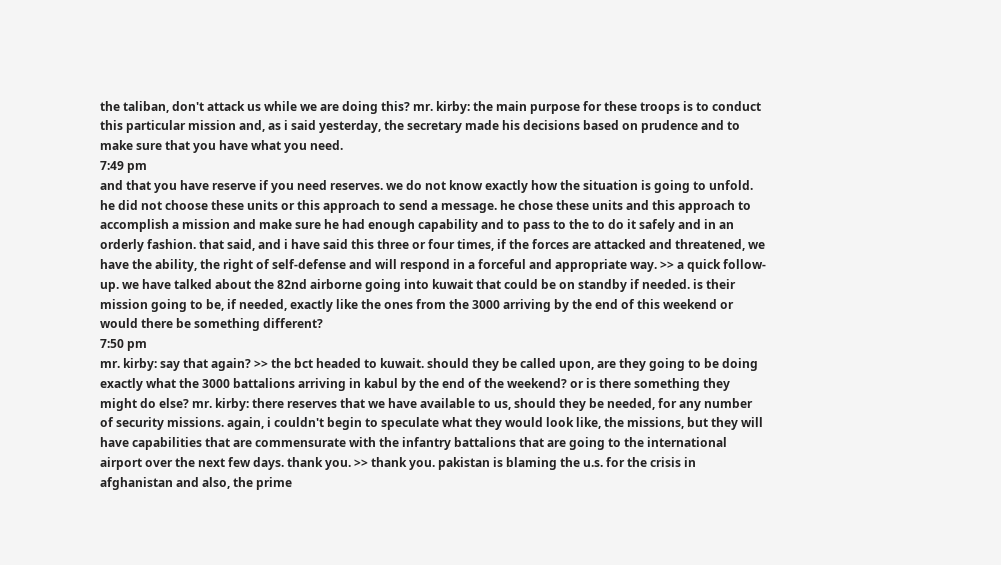the taliban, don't attack us while we are doing this? mr. kirby: the main purpose for these troops is to conduct this particular mission and, as i said yesterday, the secretary made his decisions based on prudence and to make sure that you have what you need.
7:49 pm
and that you have reserve if you need reserves. we do not know exactly how the situation is going to unfold. he did not choose these units or this approach to send a message. he chose these units and this approach to accomplish a mission and make sure he had enough capability and to pass to the to do it safely and in an orderly fashion. that said, and i have said this three or four times, if the forces are attacked and threatened, we have the ability, the right of self-defense and will respond in a forceful and appropriate way. >> a quick follow-up. we have talked about the 82nd airborne going into kuwait that could be on standby if needed. is their mission going to be, if needed, exactly like the ones from the 3000 arriving by the end of this weekend or would there be something different?
7:50 pm
mr. kirby: say that again? >> the bct headed to kuwait. should they be called upon, are they going to be doing exactly what the 3000 battalions arriving in kabul by the end of the weekend? or is there something they might do else? mr. kirby: there reserves that we have available to us, should they be needed, for any number of security missions. again, i couldn't begin to speculate what they would look like, the missions, but they will have capabilities that are commensurate with the infantry battalions that are going to the international airport over the next few days. thank you. >> thank you. pakistan is blaming the u.s. for the crisis in afghanistan and also, the prime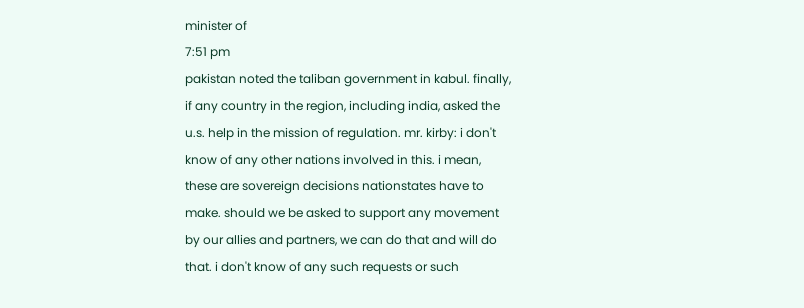minister of
7:51 pm
pakistan noted the taliban government in kabul. finally, if any country in the region, including india, asked the u.s. help in the mission of regulation. mr. kirby: i don't know of any other nations involved in this. i mean, these are sovereign decisions nationstates have to make. should we be asked to support any movement by our allies and partners, we can do that and will do that. i don't know of any such requests or such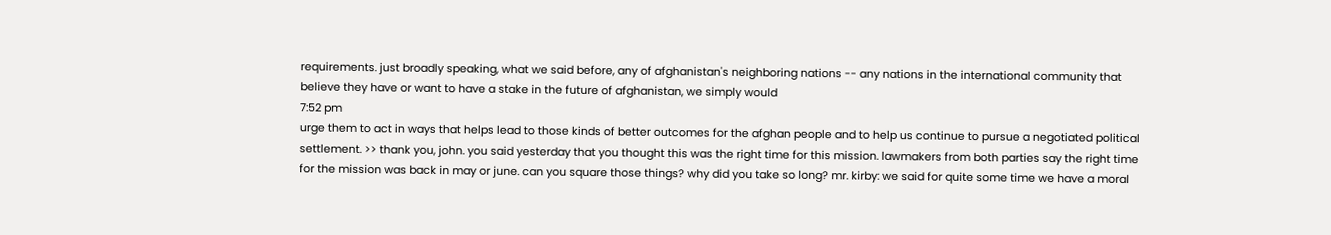requirements. just broadly speaking, what we said before, any of afghanistan's neighboring nations -- any nations in the international community that believe they have or want to have a stake in the future of afghanistan, we simply would
7:52 pm
urge them to act in ways that helps lead to those kinds of better outcomes for the afghan people and to help us continue to pursue a negotiated political settlement. >> thank you, john. you said yesterday that you thought this was the right time for this mission. lawmakers from both parties say the right time for the mission was back in may or june. can you square those things? why did you take so long? mr. kirby: we said for quite some time we have a moral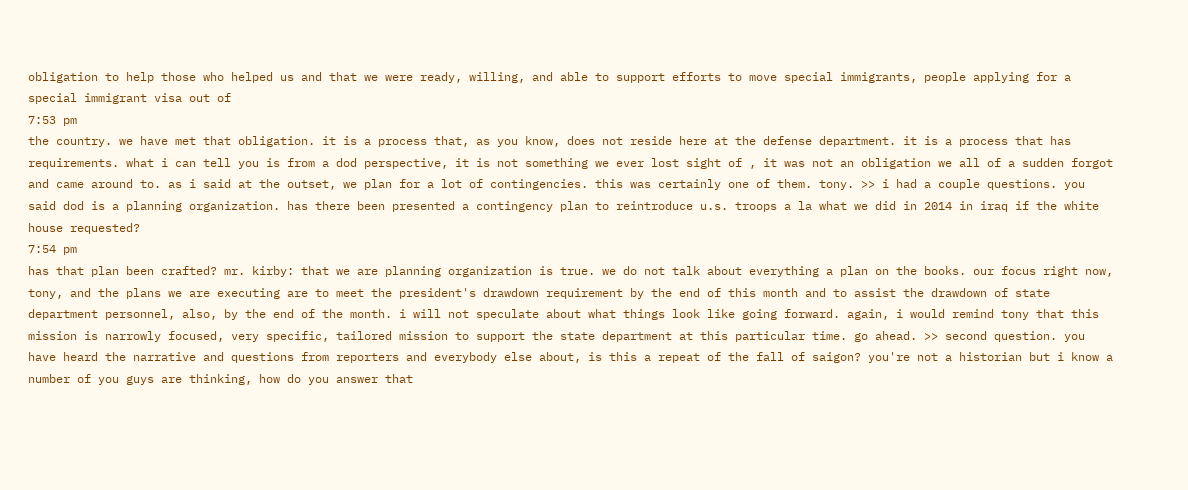obligation to help those who helped us and that we were ready, willing, and able to support efforts to move special immigrants, people applying for a special immigrant visa out of
7:53 pm
the country. we have met that obligation. it is a process that, as you know, does not reside here at the defense department. it is a process that has requirements. what i can tell you is from a dod perspective, it is not something we ever lost sight of , it was not an obligation we all of a sudden forgot and came around to. as i said at the outset, we plan for a lot of contingencies. this was certainly one of them. tony. >> i had a couple questions. you said dod is a planning organization. has there been presented a contingency plan to reintroduce u.s. troops a la what we did in 2014 in iraq if the white house requested?
7:54 pm
has that plan been crafted? mr. kirby: that we are planning organization is true. we do not talk about everything a plan on the books. our focus right now, tony, and the plans we are executing are to meet the president's drawdown requirement by the end of this month and to assist the drawdown of state department personnel, also, by the end of the month. i will not speculate about what things look like going forward. again, i would remind tony that this mission is narrowly focused, very specific, tailored mission to support the state department at this particular time. go ahead. >> second question. you have heard the narrative and questions from reporters and everybody else about, is this a repeat of the fall of saigon? you're not a historian but i know a number of you guys are thinking, how do you answer that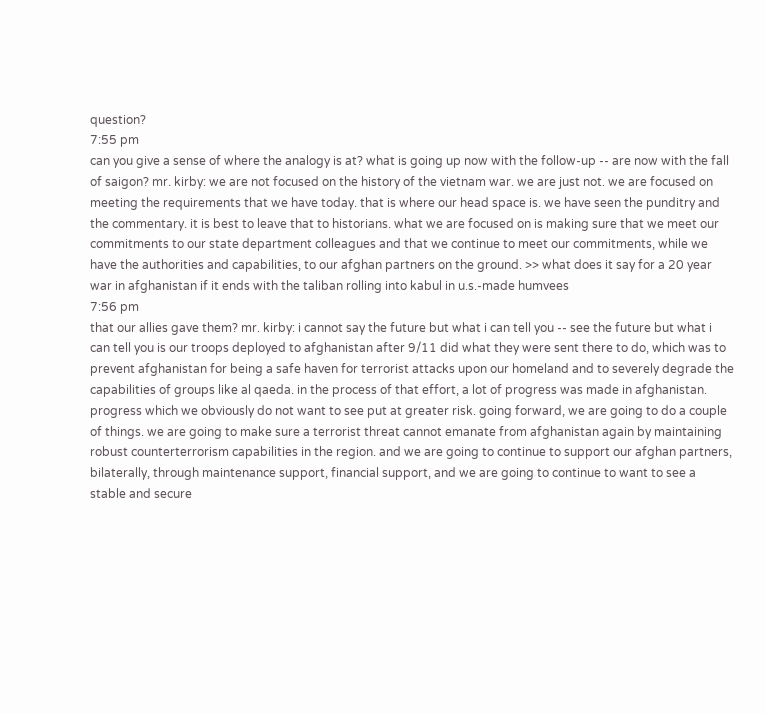question?
7:55 pm
can you give a sense of where the analogy is at? what is going up now with the follow-up -- are now with the fall of saigon? mr. kirby: we are not focused on the history of the vietnam war. we are just not. we are focused on meeting the requirements that we have today. that is where our head space is. we have seen the punditry and the commentary. it is best to leave that to historians. what we are focused on is making sure that we meet our commitments to our state department colleagues and that we continue to meet our commitments, while we have the authorities and capabilities, to our afghan partners on the ground. >> what does it say for a 20 year war in afghanistan if it ends with the taliban rolling into kabul in u.s.-made humvees
7:56 pm
that our allies gave them? mr. kirby: i cannot say the future but what i can tell you -- see the future but what i can tell you is our troops deployed to afghanistan after 9/11 did what they were sent there to do, which was to prevent afghanistan for being a safe haven for terrorist attacks upon our homeland and to severely degrade the capabilities of groups like al qaeda. in the process of that effort, a lot of progress was made in afghanistan. progress which we obviously do not want to see put at greater risk. going forward, we are going to do a couple of things. we are going to make sure a terrorist threat cannot emanate from afghanistan again by maintaining robust counterterrorism capabilities in the region. and we are going to continue to support our afghan partners, bilaterally, through maintenance support, financial support, and we are going to continue to want to see a stable and secure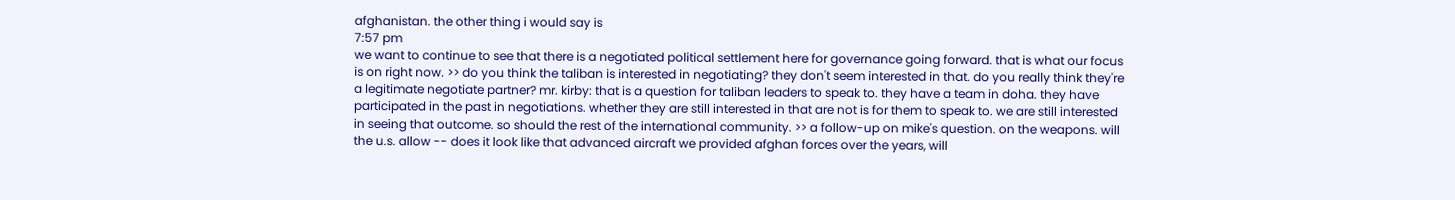afghanistan. the other thing i would say is
7:57 pm
we want to continue to see that there is a negotiated political settlement here for governance going forward. that is what our focus is on right now. >> do you think the taliban is interested in negotiating? they don't seem interested in that. do you really think they're a legitimate negotiate partner? mr. kirby: that is a question for taliban leaders to speak to. they have a team in doha. they have participated in the past in negotiations. whether they are still interested in that are not is for them to speak to. we are still interested in seeing that outcome. so should the rest of the international community. >> a follow-up on mike's question. on the weapons. will the u.s. allow -- does it look like that advanced aircraft we provided afghan forces over the years, will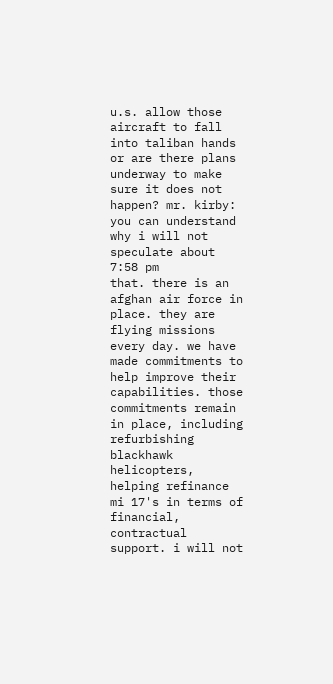u.s. allow those aircraft to fall into taliban hands or are there plans underway to make sure it does not happen? mr. kirby: you can understand why i will not speculate about
7:58 pm
that. there is an afghan air force in place. they are flying missions every day. we have made commitments to help improve their capabilities. those commitments remain in place, including refurbishing blackhawk helicopters, helping refinance mi 17's in terms of financial, contractual support. i will not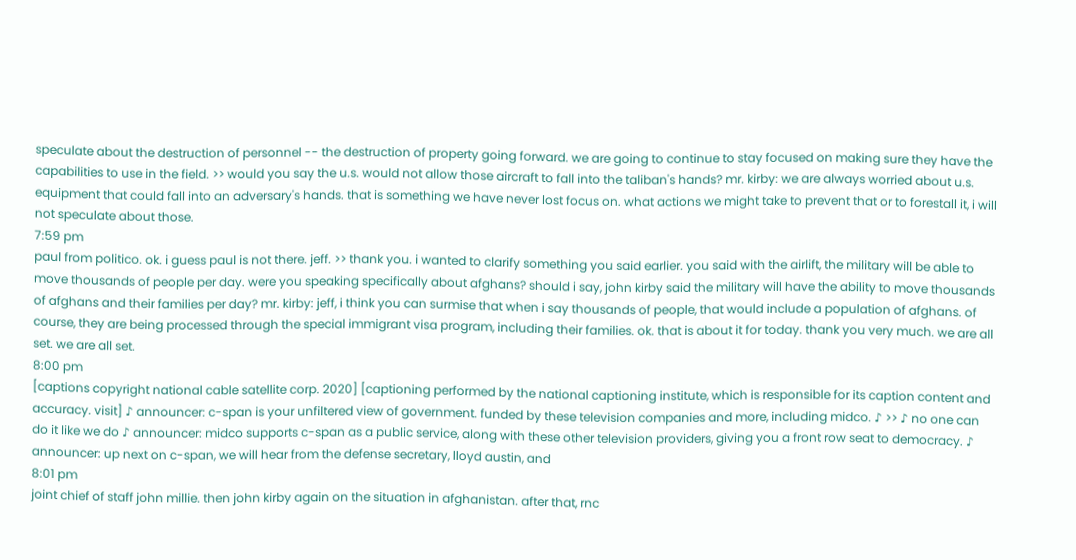speculate about the destruction of personnel -- the destruction of property going forward. we are going to continue to stay focused on making sure they have the capabilities to use in the field. >> would you say the u.s. would not allow those aircraft to fall into the taliban's hands? mr. kirby: we are always worried about u.s. equipment that could fall into an adversary's hands. that is something we have never lost focus on. what actions we might take to prevent that or to forestall it, i will not speculate about those.
7:59 pm
paul from politico. ok. i guess paul is not there. jeff. >> thank you. i wanted to clarify something you said earlier. you said with the airlift, the military will be able to move thousands of people per day. were you speaking specifically about afghans? should i say, john kirby said the military will have the ability to move thousands of afghans and their families per day? mr. kirby: jeff, i think you can surmise that when i say thousands of people, that would include a population of afghans. of course, they are being processed through the special immigrant visa program, including their families. ok. that is about it for today. thank you very much. we are all set. we are all set.
8:00 pm
[captions copyright national cable satellite corp. 2020] [captioning performed by the national captioning institute, which is responsible for its caption content and accuracy. visit] ♪ announcer: c-span is your unfiltered view of government. funded by these television companies and more, including midco. ♪ >> ♪ no one can do it like we do ♪ announcer: midco supports c-span as a public service, along with these other television providers, giving you a front row seat to democracy. ♪ announcer: up next on c-span, we will hear from the defense secretary, lloyd austin, and
8:01 pm
joint chief of staff john millie. then john kirby again on the situation in afghanistan. after that, rnc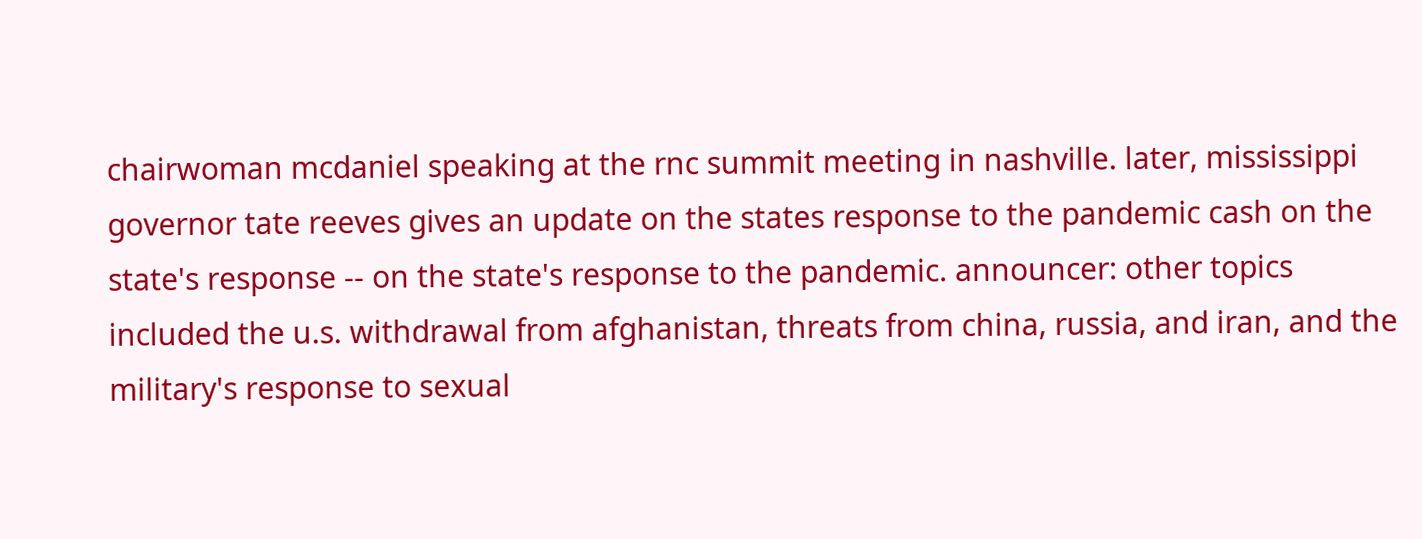chairwoman mcdaniel speaking at the rnc summit meeting in nashville. later, mississippi governor tate reeves gives an update on the states response to the pandemic cash on the state's response -- on the state's response to the pandemic. announcer: other topics included the u.s. withdrawal from afghanistan, threats from china, russia, and iran, and the military's response to sexual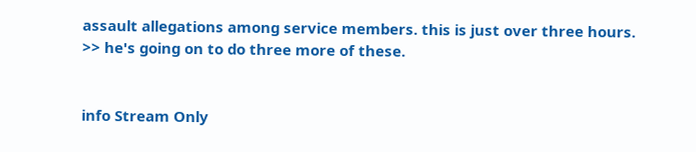assault allegations among service members. this is just over three hours. >> he's going on to do three more of these.


info Stream Only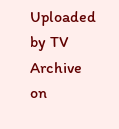Uploaded by TV Archive on